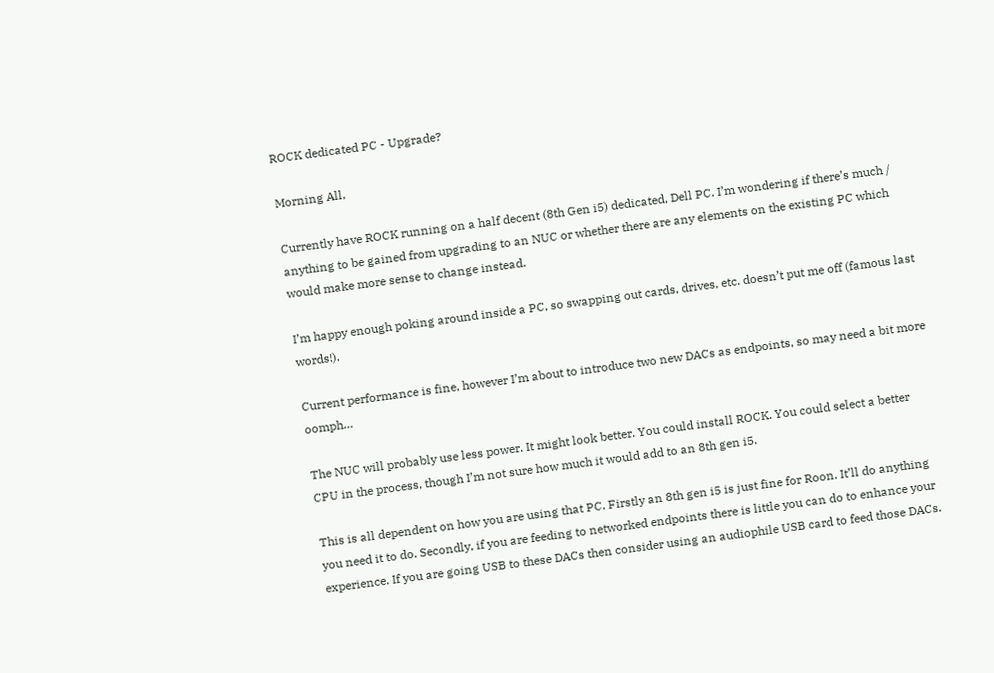ROCK dedicated PC - Upgrade?

Morning All,

Currently have ROCK running on a half decent (8th Gen i5) dedicated, Dell PC. I’m wondering if there’s much / anything to be gained from upgrading to an NUC or whether there are any elements on the existing PC which would make more sense to change instead.

I’m happy enough poking around inside a PC, so swapping out cards, drives, etc. doesn’t put me off (famous last words!).

Current performance is fine, however I’m about to introduce two new DACs as endpoints, so may need a bit more oomph…

The NUC will probably use less power. It might look better. You could install ROCK. You could select a better CPU in the process, though I’m not sure how much it would add to an 8th gen i5.

This is all dependent on how you are using that PC. Firstly an 8th gen i5 is just fine for Roon. It’ll do anything you need it to do. Secondly, if you are feeding to networked endpoints there is little you can do to enhance your experience. If you are going USB to these DACs then consider using an audiophile USB card to feed those DACs.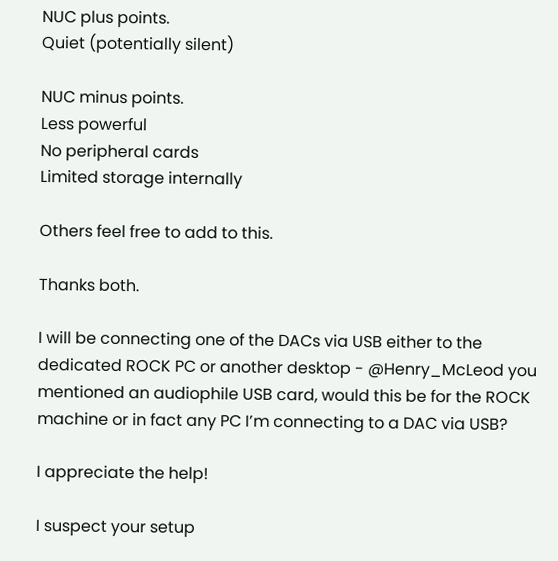NUC plus points.
Quiet (potentially silent)

NUC minus points.
Less powerful
No peripheral cards
Limited storage internally

Others feel free to add to this.

Thanks both.

I will be connecting one of the DACs via USB either to the dedicated ROCK PC or another desktop - @Henry_McLeod you mentioned an audiophile USB card, would this be for the ROCK machine or in fact any PC I’m connecting to a DAC via USB?

I appreciate the help!

I suspect your setup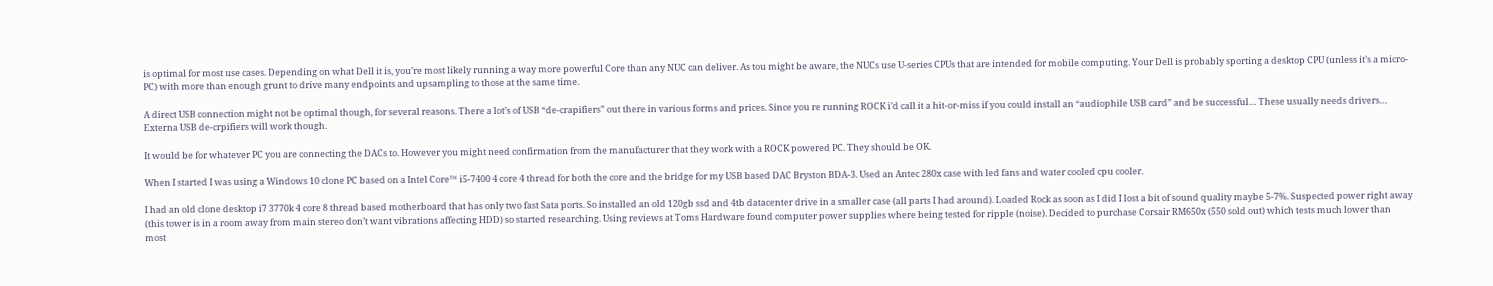is optimal for most use cases. Depending on what Dell it is, you’re most likely running a way more powerful Core than any NUC can deliver. As tou might be aware, the NUCs use U-series CPUs that are intended for mobile computing. Your Dell is probably sporting a desktop CPU (unless it’s a micro-PC) with more than enough grunt to drive many endpoints and upsampling to those at the same time.

A direct USB connection might not be optimal though, for several reasons. There a lot’s of USB “de-crapifiers” out there in various forms and prices. Since you re running ROCK i’d call it a hit-or-miss if you could install an “audiophile USB card” and be successful… These usually needs drivers… Externa USB de-crpifiers will work though.

It would be for whatever PC you are connecting the DACs to. However you might need confirmation from the manufacturer that they work with a ROCK powered PC. They should be OK.

When I started I was using a Windows 10 clone PC based on a Intel Core™ i5-7400 4 core 4 thread for both the core and the bridge for my USB based DAC Bryston BDA-3. Used an Antec 280x case with led fans and water cooled cpu cooler.

I had an old clone desktop i7 3770k 4 core 8 thread based motherboard that has only two fast Sata ports. So installed an old 120gb ssd and 4tb datacenter drive in a smaller case (all parts I had around). Loaded Rock as soon as I did I lost a bit of sound quality maybe 5-7%. Suspected power right away (this tower is in a room away from main stereo don’t want vibrations affecting HDD) so started researching. Using reviews at Toms Hardware found computer power supplies where being tested for ripple (noise). Decided to purchase Corsair RM650x (550 sold out) which tests much lower than most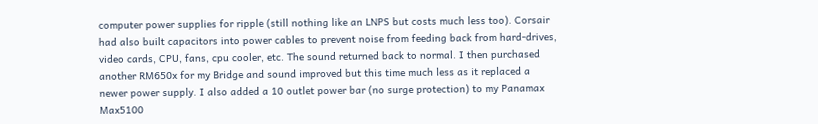computer power supplies for ripple (still nothing like an LNPS but costs much less too). Corsair had also built capacitors into power cables to prevent noise from feeding back from hard-drives, video cards, CPU, fans, cpu cooler, etc. The sound returned back to normal. I then purchased another RM650x for my Bridge and sound improved but this time much less as it replaced a newer power supply. I also added a 10 outlet power bar (no surge protection) to my Panamax Max5100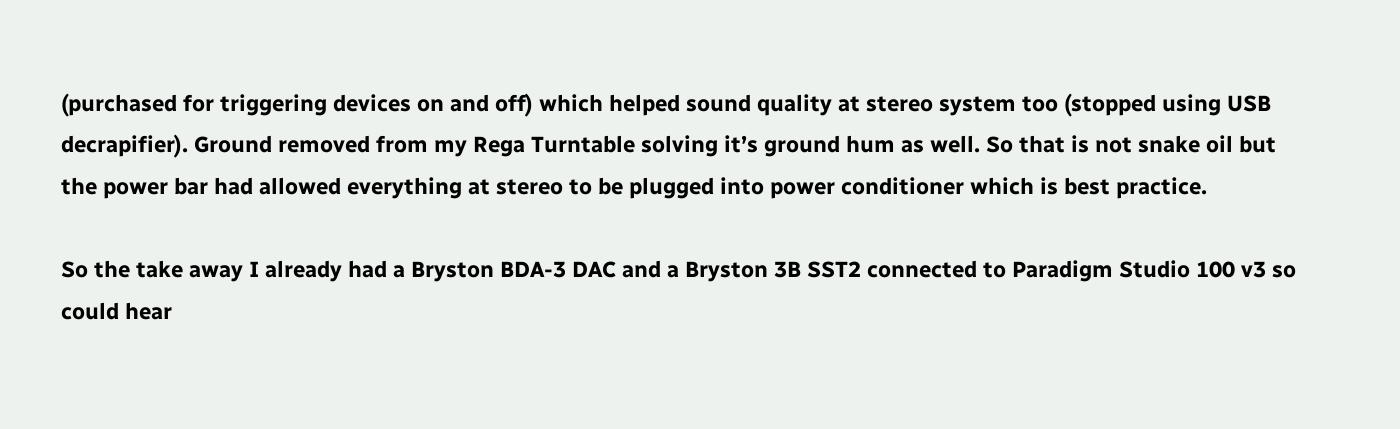(purchased for triggering devices on and off) which helped sound quality at stereo system too (stopped using USB decrapifier). Ground removed from my Rega Turntable solving it’s ground hum as well. So that is not snake oil but the power bar had allowed everything at stereo to be plugged into power conditioner which is best practice.

So the take away I already had a Bryston BDA-3 DAC and a Bryston 3B SST2 connected to Paradigm Studio 100 v3 so could hear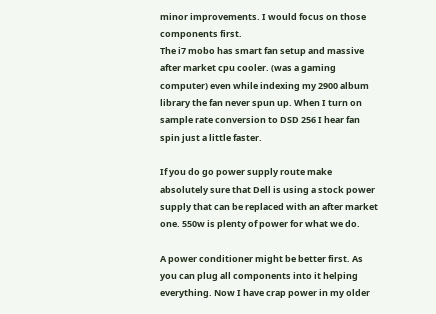minor improvements. I would focus on those components first.
The i7 mobo has smart fan setup and massive after market cpu cooler. (was a gaming computer) even while indexing my 2900 album library the fan never spun up. When I turn on sample rate conversion to DSD 256 I hear fan spin just a little faster.

If you do go power supply route make absolutely sure that Dell is using a stock power supply that can be replaced with an after market one. 550w is plenty of power for what we do.

A power conditioner might be better first. As you can plug all components into it helping everything. Now I have crap power in my older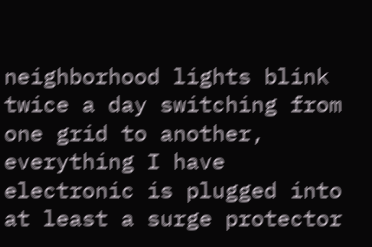neighborhood lights blink twice a day switching from one grid to another, everything I have electronic is plugged into at least a surge protector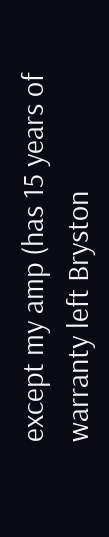except my amp (has 15 years of warranty left Bryston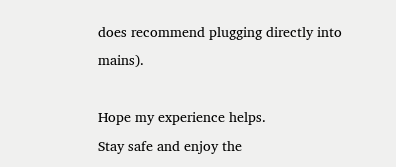does recommend plugging directly into mains).

Hope my experience helps.
Stay safe and enjoy the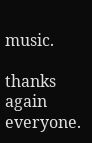music.

thanks again everyone.